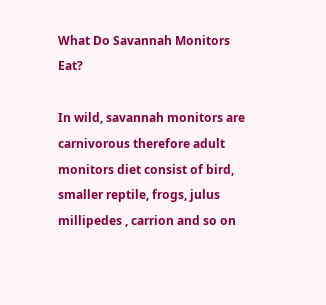What Do Savannah Monitors Eat?

In wild, savannah monitors are carnivorous therefore adult monitors diet consist of bird, smaller reptile, frogs, julus millipedes , carrion and so on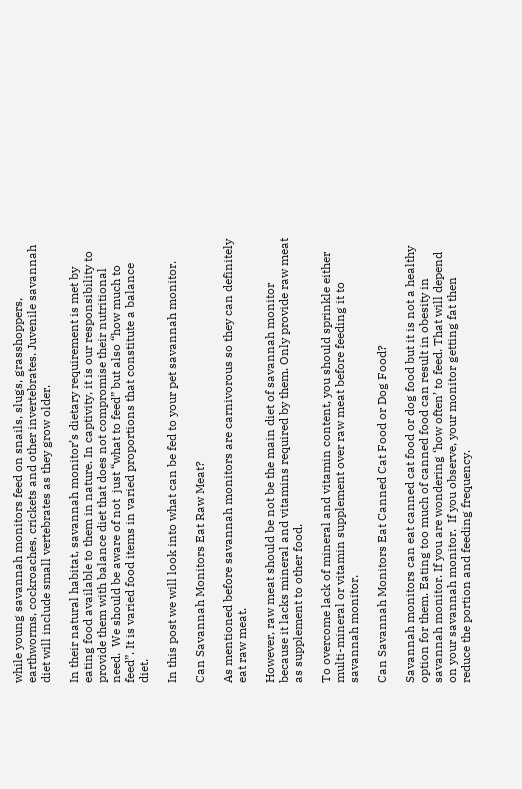while young savannah monitors feed on snails, slugs, grasshoppers, earthworms, cockroaches, crickets and other invertebrates. Juvenile savannah diet will include small vertebrates as they grow older.

In their natural habitat, savannah monitor’s dietary requirement is met by eating food available to them in nature. In captivity, it is our responsibility to provide them with balance diet that does not compromise their nutritional need.  We should be aware of not  just “what to feed” but also “how much to feed”. It is varied food items in varied proportions that constitute a balance diet.

In this post we will look into what can be fed to your pet savannah monitor.

Can Savannah Monitors Eat Raw Meat?

As mentioned before savannah monitors are carnivorous so they can definitely eat raw meat.

However, raw meat should be not be the main diet of savannah monitor because it lacks mineral and vitamins required by them. Only provide raw meat as supplement to other food.

To overcome lack of mineral and vitamin content, you should sprinkle either multi-mineral or vitamin supplement over raw meat before feeding it to savannah monitor.

Can Savannah Monitors Eat Canned Cat Food or Dog Food?

Savannah monitors can eat canned cat food or dog food but it is not a healthy option for them. Eating too much of canned food can result in obesity in savannah monitor. If you are wondering ‘how often’ to feed. That will depend on your savannah monitor.  If you observe, your monitor getting fat then reduce the portion and feeding frequency.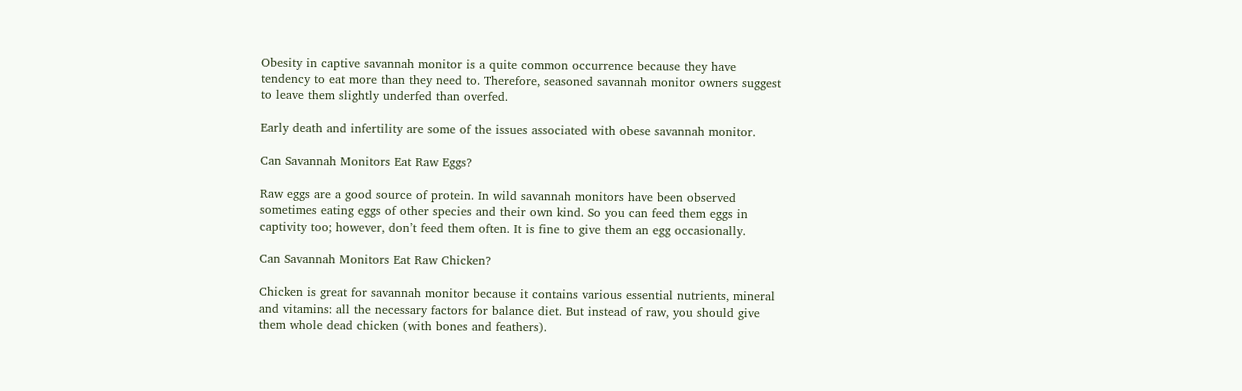Obesity in captive savannah monitor is a quite common occurrence because they have tendency to eat more than they need to. Therefore, seasoned savannah monitor owners suggest to leave them slightly underfed than overfed.

Early death and infertility are some of the issues associated with obese savannah monitor.

Can Savannah Monitors Eat Raw Eggs?

Raw eggs are a good source of protein. In wild savannah monitors have been observed sometimes eating eggs of other species and their own kind. So you can feed them eggs in captivity too; however, don’t feed them often. It is fine to give them an egg occasionally.

Can Savannah Monitors Eat Raw Chicken?

Chicken is great for savannah monitor because it contains various essential nutrients, mineral and vitamins: all the necessary factors for balance diet. But instead of raw, you should give them whole dead chicken (with bones and feathers).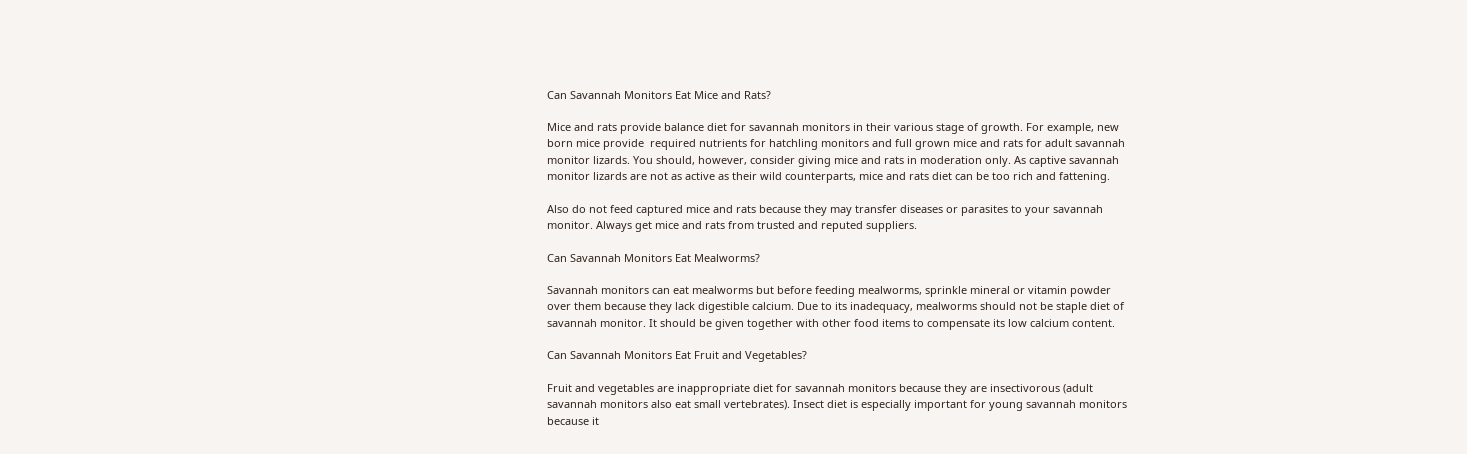Can Savannah Monitors Eat Mice and Rats?

Mice and rats provide balance diet for savannah monitors in their various stage of growth. For example, new born mice provide  required nutrients for hatchling monitors and full grown mice and rats for adult savannah monitor lizards. You should, however, consider giving mice and rats in moderation only. As captive savannah monitor lizards are not as active as their wild counterparts, mice and rats diet can be too rich and fattening.

Also do not feed captured mice and rats because they may transfer diseases or parasites to your savannah monitor. Always get mice and rats from trusted and reputed suppliers.

Can Savannah Monitors Eat Mealworms?

Savannah monitors can eat mealworms but before feeding mealworms, sprinkle mineral or vitamin powder over them because they lack digestible calcium. Due to its inadequacy, mealworms should not be staple diet of savannah monitor. It should be given together with other food items to compensate its low calcium content.

Can Savannah Monitors Eat Fruit and Vegetables?

Fruit and vegetables are inappropriate diet for savannah monitors because they are insectivorous (adult savannah monitors also eat small vertebrates). Insect diet is especially important for young savannah monitors because it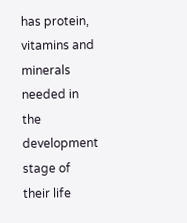has protein, vitamins and minerals needed in the development stage of their life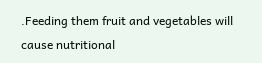.Feeding them fruit and vegetables will cause nutritional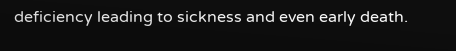deficiency leading to sickness and even early death.